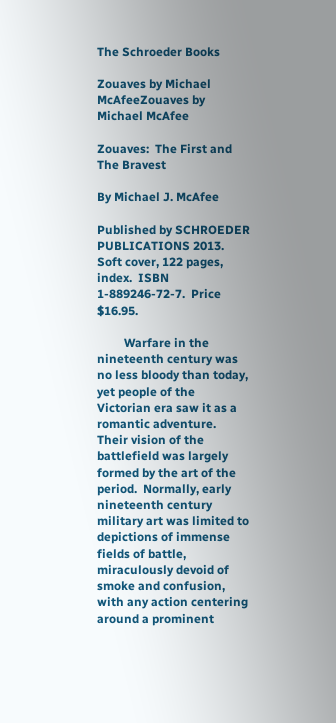The Schroeder Books

Zouaves by Michael McAfeeZouaves by Michael McAfee

Zouaves:  The First and The Bravest

By Michael J. McAfee

Published by SCHROEDER PUBLICATIONS 2013.  Soft cover, 122 pages, index.  ISBN 1-889246-72-7.  Price $16.95.

         Warfare in the nineteenth century was no less bloody than today, yet people of the Victorian era saw it as a romantic adventure.  Their vision of the battlefield was largely formed by the art of the period.  Normally, early nineteenth century military art was limited to depictions of immense fields of battle, miraculously devoid of smoke and confusion, with any action centering around a prominent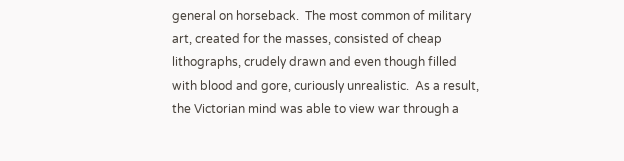general on horseback.  The most common of military art, created for the masses, consisted of cheap lithographs, crudely drawn and even though filled with blood and gore, curiously unrealistic.  As a result, the Victorian mind was able to view war through a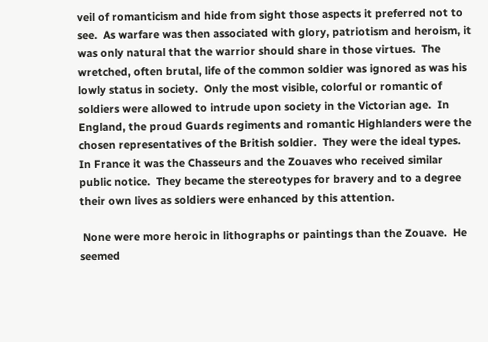veil of romanticism and hide from sight those aspects it preferred not to see.  As warfare was then associated with glory, patriotism and heroism, it was only natural that the warrior should share in those virtues.  The wretched, often brutal, life of the common soldier was ignored as was his lowly status in society.  Only the most visible, colorful or romantic of soldiers were allowed to intrude upon society in the Victorian age.  In England, the proud Guards regiments and romantic Highlanders were the chosen representatives of the British soldier.  They were the ideal types.  In France it was the Chasseurs and the Zouaves who received similar public notice.  They became the stereotypes for bravery and to a degree their own lives as soldiers were enhanced by this attention.

 None were more heroic in lithographs or paintings than the Zouave.  He seemed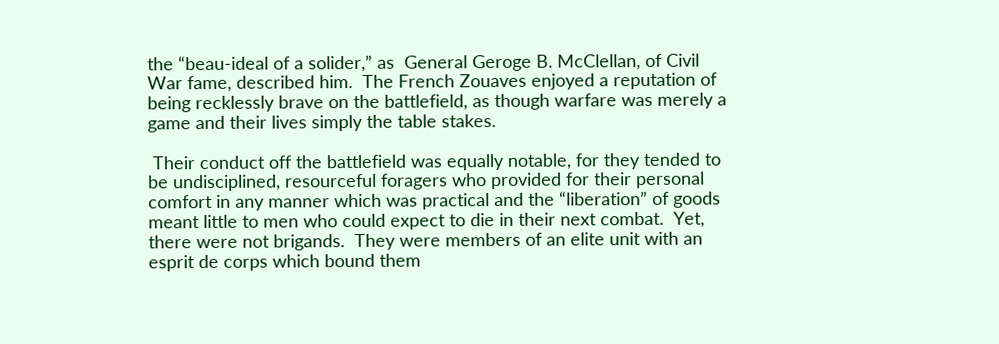the “beau-ideal of a solider,” as  General Geroge B. McClellan, of Civil War fame, described him.  The French Zouaves enjoyed a reputation of being recklessly brave on the battlefield, as though warfare was merely a game and their lives simply the table stakes.

 Their conduct off the battlefield was equally notable, for they tended to be undisciplined, resourceful foragers who provided for their personal comfort in any manner which was practical and the “liberation” of goods meant little to men who could expect to die in their next combat.  Yet, there were not brigands.  They were members of an elite unit with an esprit de corps which bound them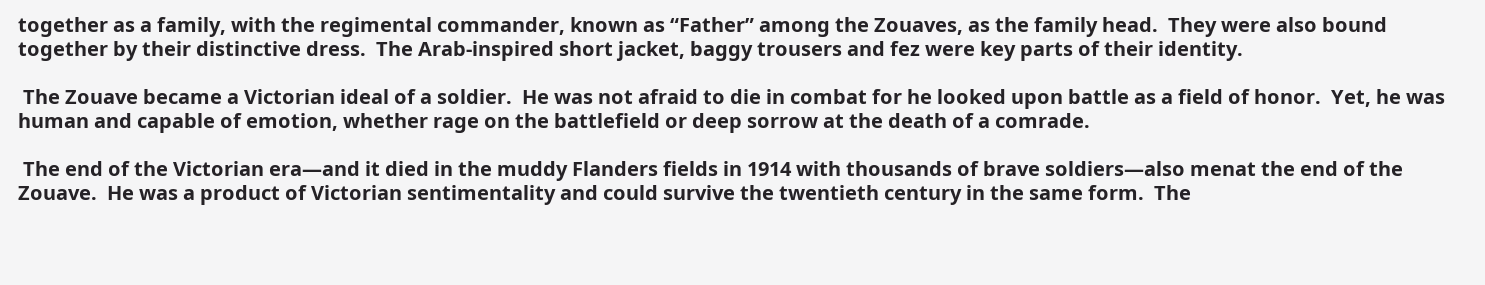together as a family, with the regimental commander, known as “Father” among the Zouaves, as the family head.  They were also bound together by their distinctive dress.  The Arab-inspired short jacket, baggy trousers and fez were key parts of their identity.

 The Zouave became a Victorian ideal of a soldier.  He was not afraid to die in combat for he looked upon battle as a field of honor.  Yet, he was human and capable of emotion, whether rage on the battlefield or deep sorrow at the death of a comrade.

 The end of the Victorian era—and it died in the muddy Flanders fields in 1914 with thousands of brave soldiers—also menat the end of the Zouave.  He was a product of Victorian sentimentality and could survive the twentieth century in the same form.  The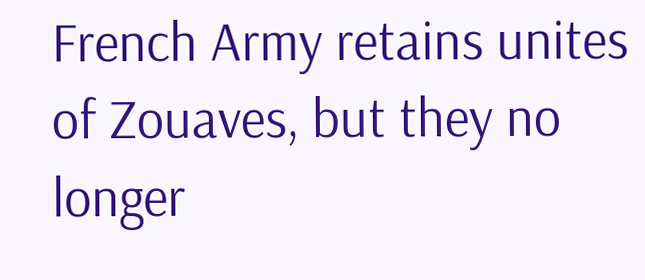French Army retains unites of Zouaves, but they no longer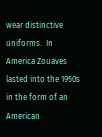wear distinctive uniforms.  In America Zouaves lasted into the 1950s in the form of an American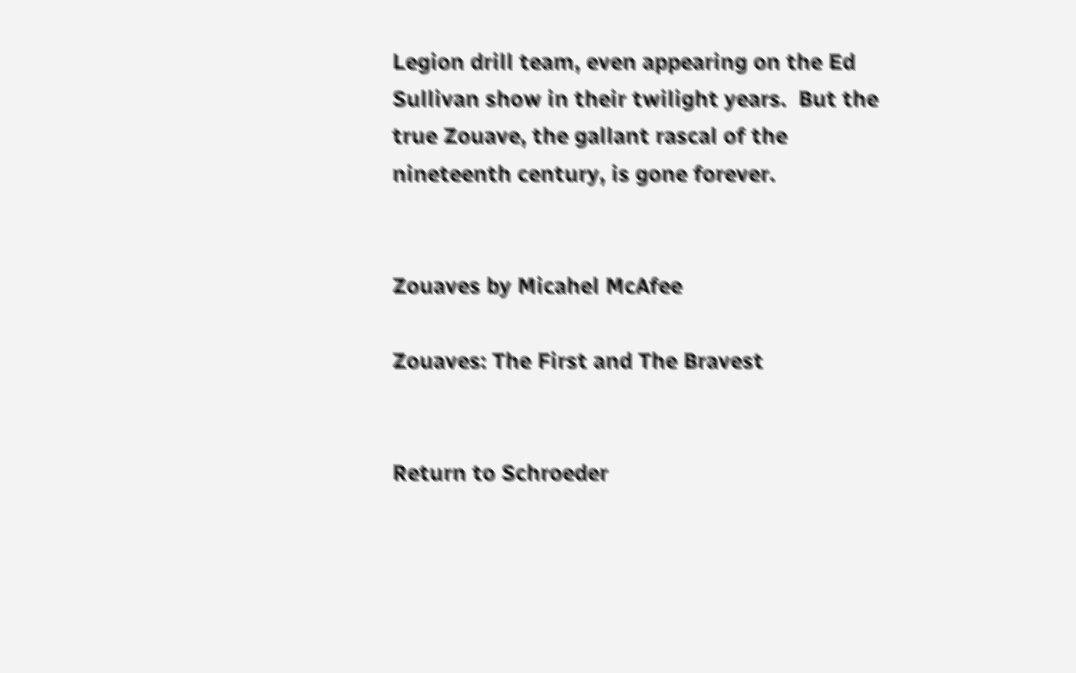Legion drill team, even appearing on the Ed Sullivan show in their twilight years.  But the true Zouave, the gallant rascal of the nineteenth century, is gone forever.


Zouaves by Micahel McAfee

Zouaves: The First and The Bravest


Return to Schroeder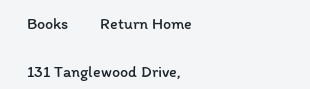Books        Return Home

131 Tanglewood Drive,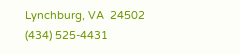Lynchburg, VA  24502
(434) 525-4431